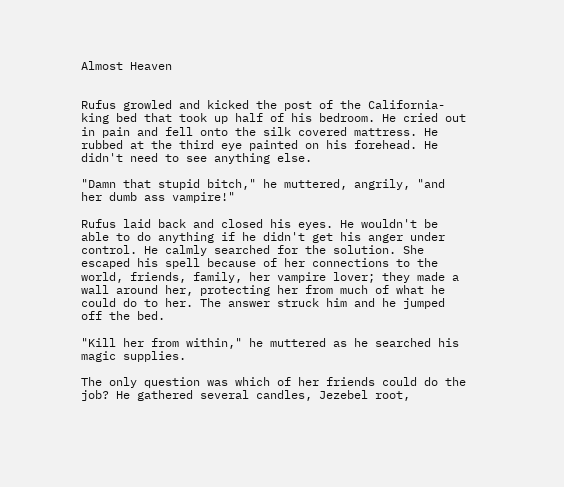Almost Heaven


Rufus growled and kicked the post of the California-king bed that took up half of his bedroom. He cried out in pain and fell onto the silk covered mattress. He rubbed at the third eye painted on his forehead. He didn't need to see anything else.

"Damn that stupid bitch," he muttered, angrily, "and her dumb ass vampire!"

Rufus laid back and closed his eyes. He wouldn't be able to do anything if he didn't get his anger under control. He calmly searched for the solution. She escaped his spell because of her connections to the world, friends, family, her vampire lover; they made a wall around her, protecting her from much of what he could do to her. The answer struck him and he jumped off the bed.

"Kill her from within," he muttered as he searched his magic supplies.

The only question was which of her friends could do the job? He gathered several candles, Jezebel root,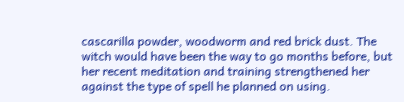cascarilla powder, woodworm and red brick dust. The witch would have been the way to go months before, but her recent meditation and training strengthened her against the type of spell he planned on using.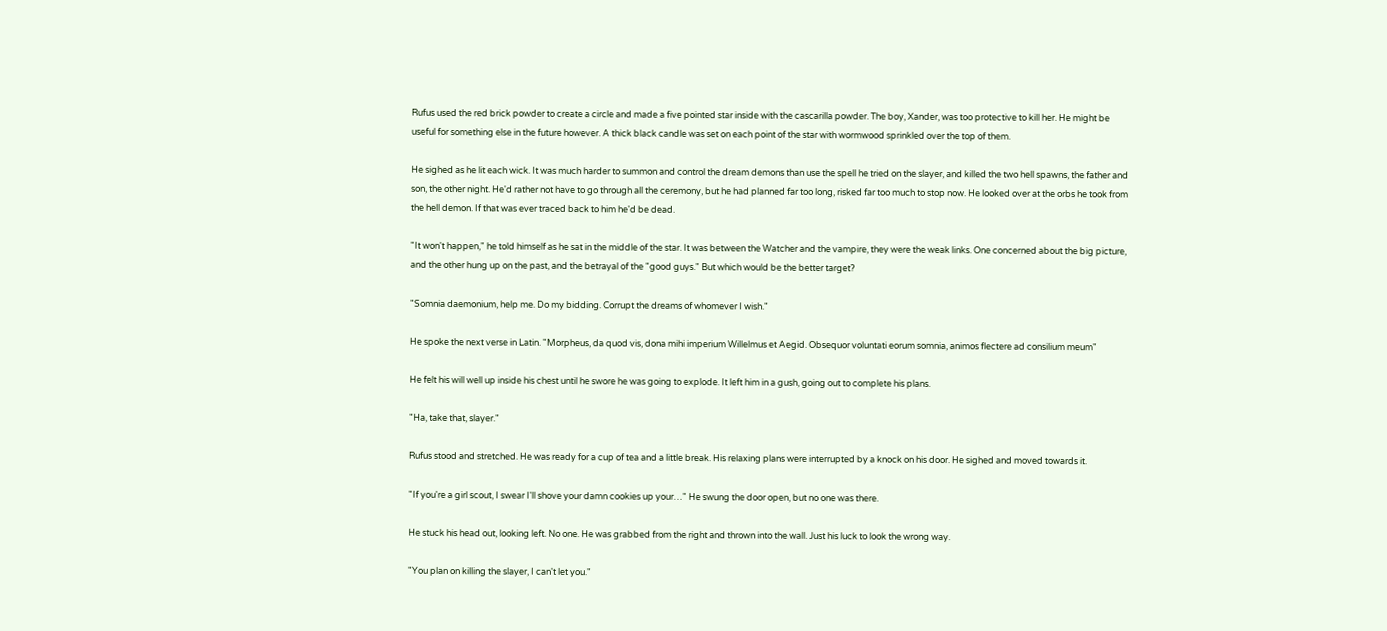Rufus used the red brick powder to create a circle and made a five pointed star inside with the cascarilla powder. The boy, Xander, was too protective to kill her. He might be useful for something else in the future however. A thick black candle was set on each point of the star with wormwood sprinkled over the top of them.

He sighed as he lit each wick. It was much harder to summon and control the dream demons than use the spell he tried on the slayer, and killed the two hell spawns, the father and son, the other night. He'd rather not have to go through all the ceremony, but he had planned far too long, risked far too much to stop now. He looked over at the orbs he took from the hell demon. If that was ever traced back to him he'd be dead.

"It won't happen," he told himself as he sat in the middle of the star. It was between the Watcher and the vampire, they were the weak links. One concerned about the big picture, and the other hung up on the past, and the betrayal of the "good guys." But which would be the better target?

"Somnia daemonium, help me. Do my bidding. Corrupt the dreams of whomever I wish."

He spoke the next verse in Latin. "Morpheus, da quod vis, dona mihi imperium Willelmus et Aegid. Obsequor voluntati eorum somnia, animos flectere ad consilium meum"

He felt his will well up inside his chest until he swore he was going to explode. It left him in a gush, going out to complete his plans.

"Ha, take that, slayer."

Rufus stood and stretched. He was ready for a cup of tea and a little break. His relaxing plans were interrupted by a knock on his door. He sighed and moved towards it.

"If you're a girl scout, I swear I'll shove your damn cookies up your…" He swung the door open, but no one was there.

He stuck his head out, looking left. No one. He was grabbed from the right and thrown into the wall. Just his luck to look the wrong way.

"You plan on killing the slayer, I can't let you."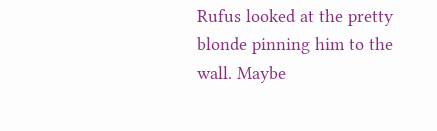Rufus looked at the pretty blonde pinning him to the wall. Maybe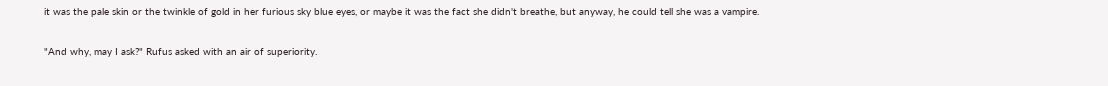it was the pale skin or the twinkle of gold in her furious sky blue eyes, or maybe it was the fact she didn't breathe, but anyway, he could tell she was a vampire.

"And why, may I ask?" Rufus asked with an air of superiority.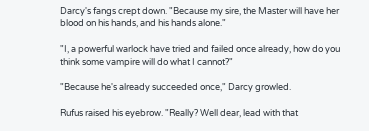Darcy's fangs crept down. "Because my sire, the Master will have her blood on his hands, and his hands alone."

"I, a powerful warlock have tried and failed once already, how do you think some vampire will do what I cannot?"

"Because he's already succeeded once," Darcy growled.

Rufus raised his eyebrow. "Really? Well dear, lead with that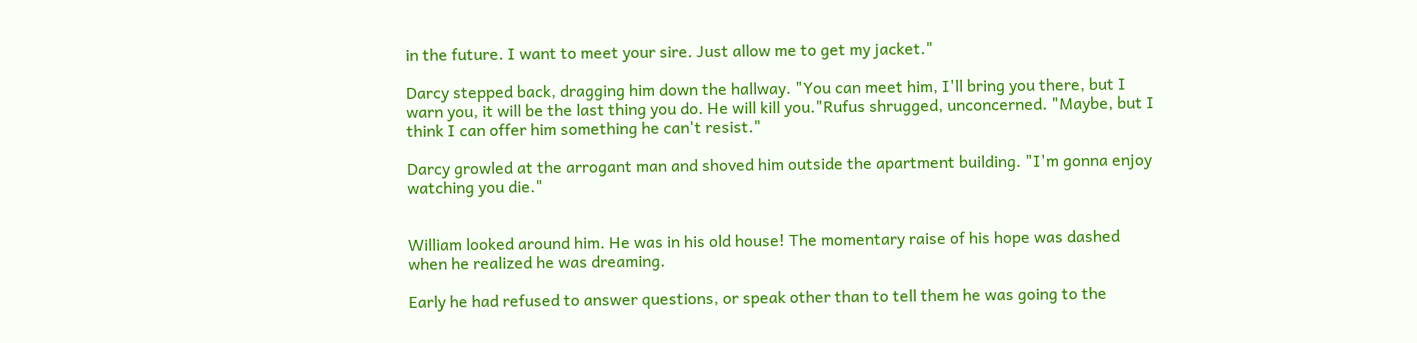in the future. I want to meet your sire. Just allow me to get my jacket."

Darcy stepped back, dragging him down the hallway. "You can meet him, I'll bring you there, but I warn you, it will be the last thing you do. He will kill you."Rufus shrugged, unconcerned. "Maybe, but I think I can offer him something he can't resist."

Darcy growled at the arrogant man and shoved him outside the apartment building. "I'm gonna enjoy watching you die."


William looked around him. He was in his old house! The momentary raise of his hope was dashed when he realized he was dreaming.

Early he had refused to answer questions, or speak other than to tell them he was going to the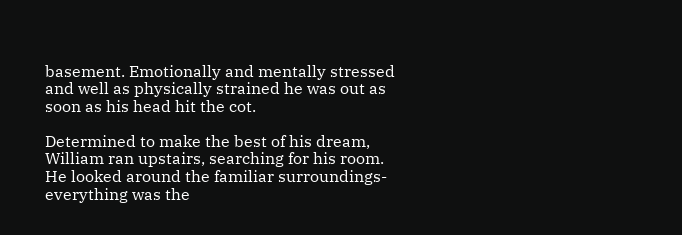basement. Emotionally and mentally stressed and well as physically strained he was out as soon as his head hit the cot.

Determined to make the best of his dream, William ran upstairs, searching for his room. He looked around the familiar surroundings- everything was the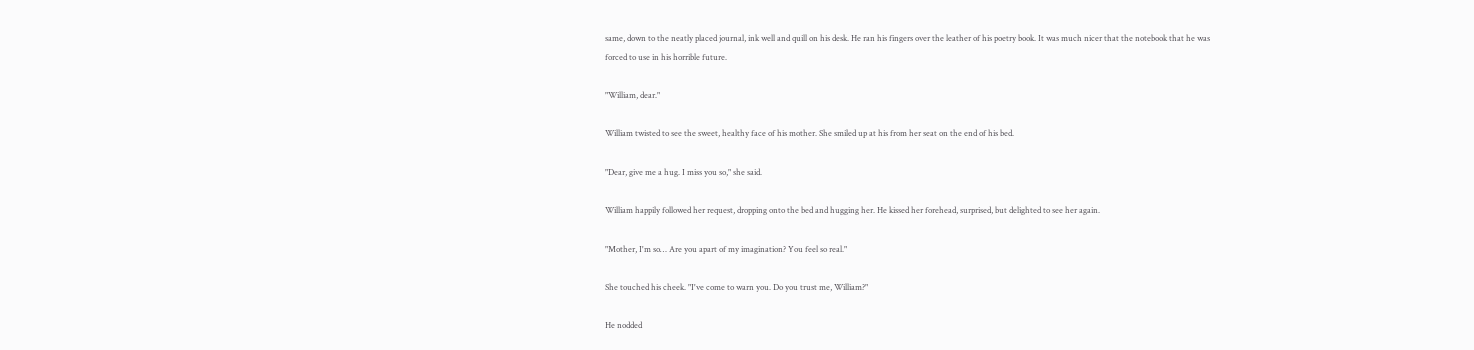same, down to the neatly placed journal, ink well and quill on his desk. He ran his fingers over the leather of his poetry book. It was much nicer that the notebook that he was forced to use in his horrible future.

"William, dear."

William twisted to see the sweet, healthy face of his mother. She smiled up at his from her seat on the end of his bed.

"Dear, give me a hug. I miss you so," she said.

William happily followed her request, dropping onto the bed and hugging her. He kissed her forehead, surprised, but delighted to see her again.

"Mother, I'm so… Are you apart of my imagination? You feel so real."

She touched his cheek. "I've come to warn you. Do you trust me, William?"

He nodded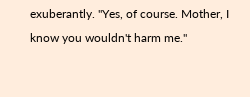exuberantly. "Yes, of course. Mother, I know you wouldn't harm me."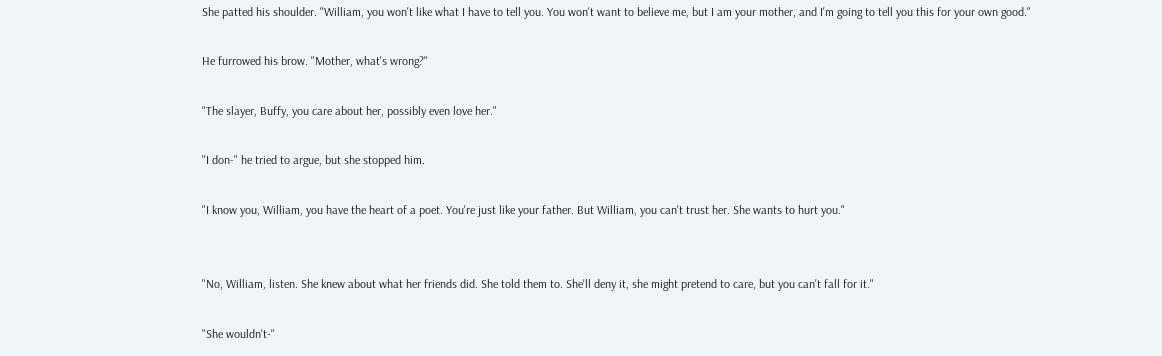She patted his shoulder. "William, you won't like what I have to tell you. You won't want to believe me, but I am your mother, and I'm going to tell you this for your own good."

He furrowed his brow. "Mother, what's wrong?"

"The slayer, Buffy, you care about her, possibly even love her."

"I don-" he tried to argue, but she stopped him.

"I know you, William, you have the heart of a poet. You're just like your father. But William, you can't trust her. She wants to hurt you."


"No, William, listen. She knew about what her friends did. She told them to. She'll deny it, she might pretend to care, but you can't fall for it."

"She wouldn't-"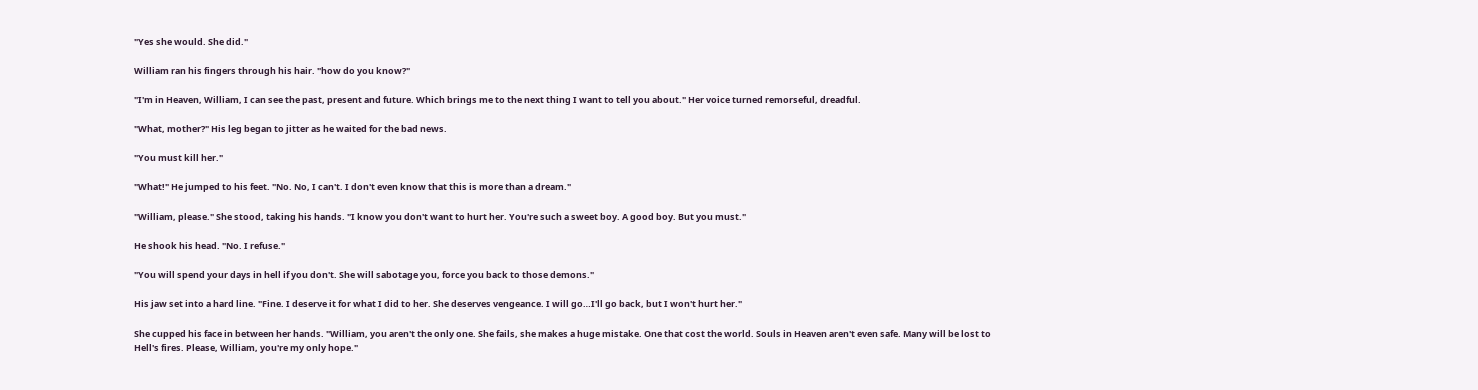"Yes she would. She did."

William ran his fingers through his hair. "how do you know?"

"I'm in Heaven, William, I can see the past, present and future. Which brings me to the next thing I want to tell you about." Her voice turned remorseful, dreadful.

"What, mother?" His leg began to jitter as he waited for the bad news.

"You must kill her."

"What!" He jumped to his feet. "No. No, I can't. I don't even know that this is more than a dream."

"William, please." She stood, taking his hands. "I know you don't want to hurt her. You're such a sweet boy. A good boy. But you must."

He shook his head. "No. I refuse."

"You will spend your days in hell if you don't. She will sabotage you, force you back to those demons."

His jaw set into a hard line. "Fine. I deserve it for what I did to her. She deserves vengeance. I will go…I'll go back, but I won't hurt her."

She cupped his face in between her hands. "William, you aren't the only one. She fails, she makes a huge mistake. One that cost the world. Souls in Heaven aren't even safe. Many will be lost to Hell's fires. Please, William, you're my only hope."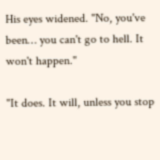His eyes widened. "No, you've been… you can't go to hell. It won't happen."

"It does. It will, unless you stop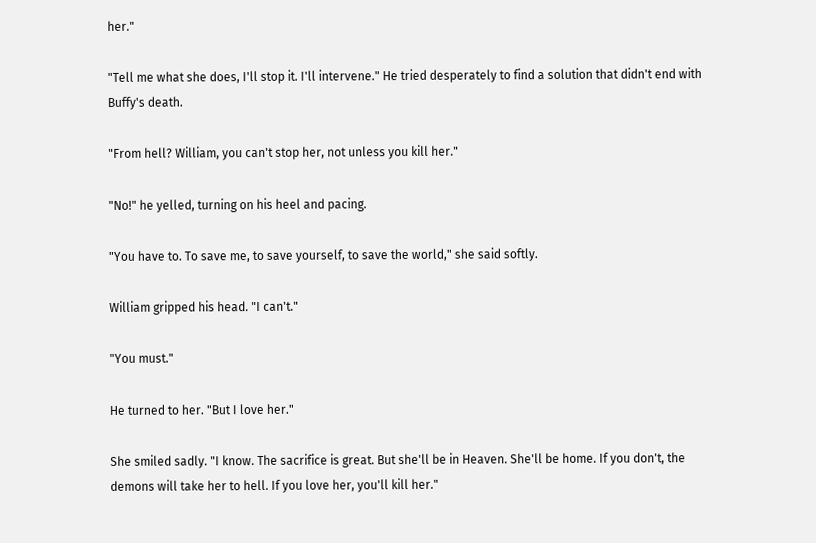her."

"Tell me what she does, I'll stop it. I'll intervene." He tried desperately to find a solution that didn't end with Buffy's death.

"From hell? William, you can't stop her, not unless you kill her."

"No!" he yelled, turning on his heel and pacing.

"You have to. To save me, to save yourself, to save the world," she said softly.

William gripped his head. "I can't."

"You must."

He turned to her. "But I love her."

She smiled sadly. "I know. The sacrifice is great. But she'll be in Heaven. She'll be home. If you don't, the demons will take her to hell. If you love her, you'll kill her."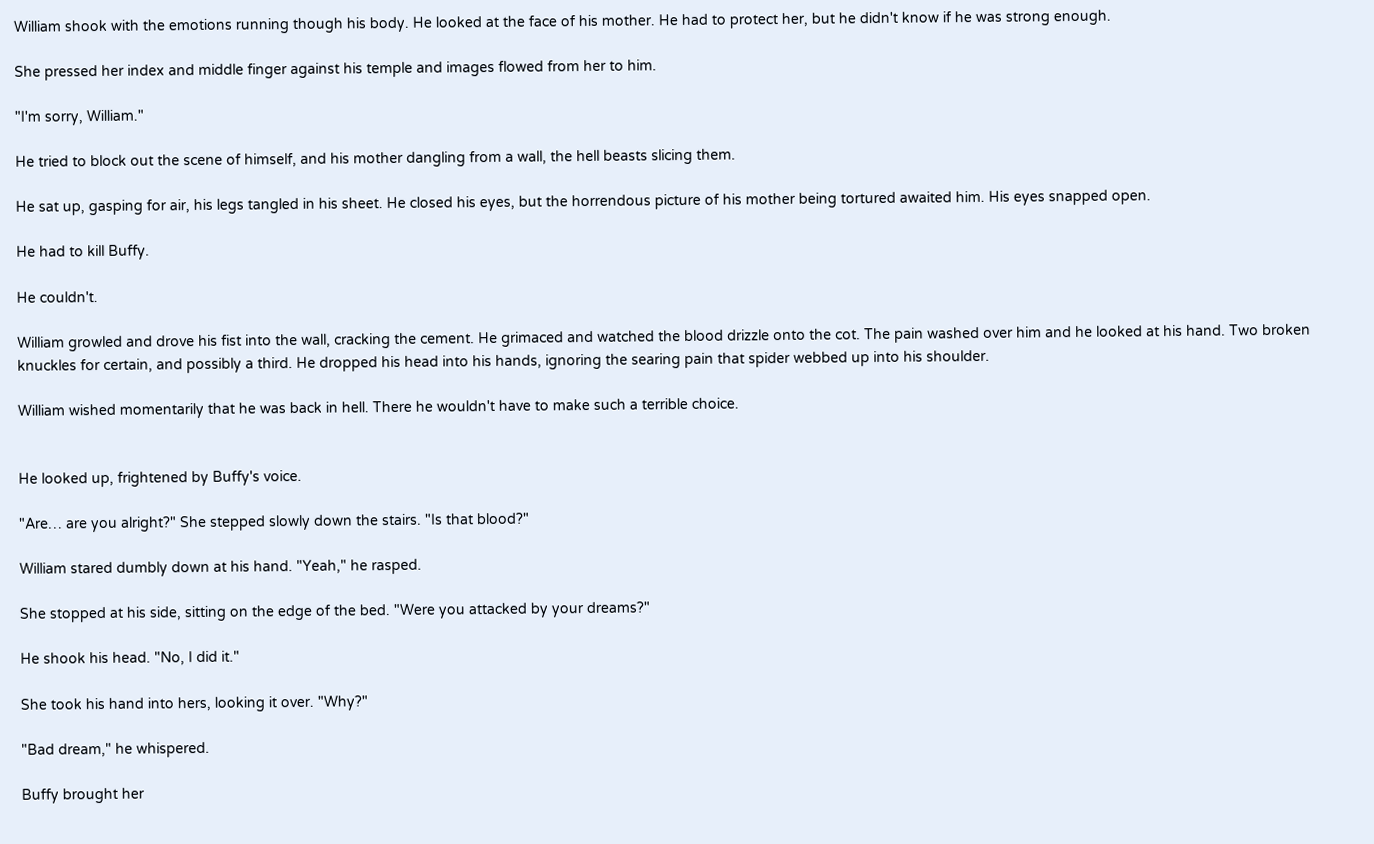William shook with the emotions running though his body. He looked at the face of his mother. He had to protect her, but he didn't know if he was strong enough.

She pressed her index and middle finger against his temple and images flowed from her to him.

"I'm sorry, William."

He tried to block out the scene of himself, and his mother dangling from a wall, the hell beasts slicing them.

He sat up, gasping for air, his legs tangled in his sheet. He closed his eyes, but the horrendous picture of his mother being tortured awaited him. His eyes snapped open.

He had to kill Buffy.

He couldn't.

William growled and drove his fist into the wall, cracking the cement. He grimaced and watched the blood drizzle onto the cot. The pain washed over him and he looked at his hand. Two broken knuckles for certain, and possibly a third. He dropped his head into his hands, ignoring the searing pain that spider webbed up into his shoulder.

William wished momentarily that he was back in hell. There he wouldn't have to make such a terrible choice.


He looked up, frightened by Buffy's voice.

"Are… are you alright?" She stepped slowly down the stairs. "Is that blood?"

William stared dumbly down at his hand. "Yeah," he rasped.

She stopped at his side, sitting on the edge of the bed. "Were you attacked by your dreams?"

He shook his head. "No, I did it."

She took his hand into hers, looking it over. "Why?"

"Bad dream," he whispered.

Buffy brought her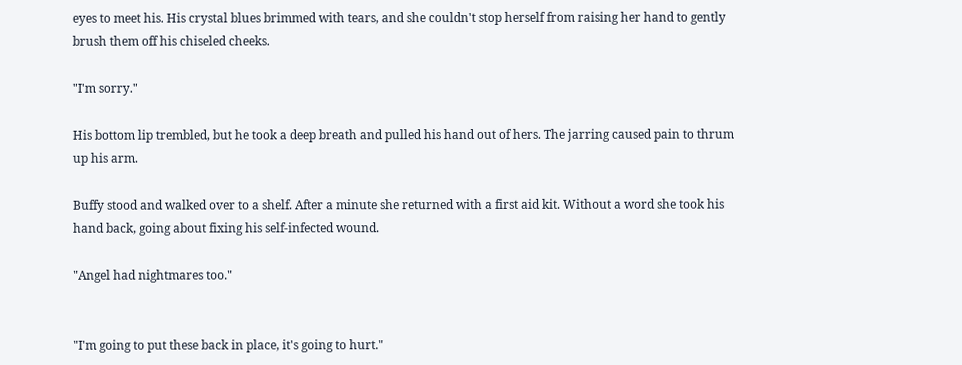eyes to meet his. His crystal blues brimmed with tears, and she couldn't stop herself from raising her hand to gently brush them off his chiseled cheeks.

"I'm sorry."

His bottom lip trembled, but he took a deep breath and pulled his hand out of hers. The jarring caused pain to thrum up his arm.

Buffy stood and walked over to a shelf. After a minute she returned with a first aid kit. Without a word she took his hand back, going about fixing his self-infected wound.

"Angel had nightmares too."


"I'm going to put these back in place, it's going to hurt."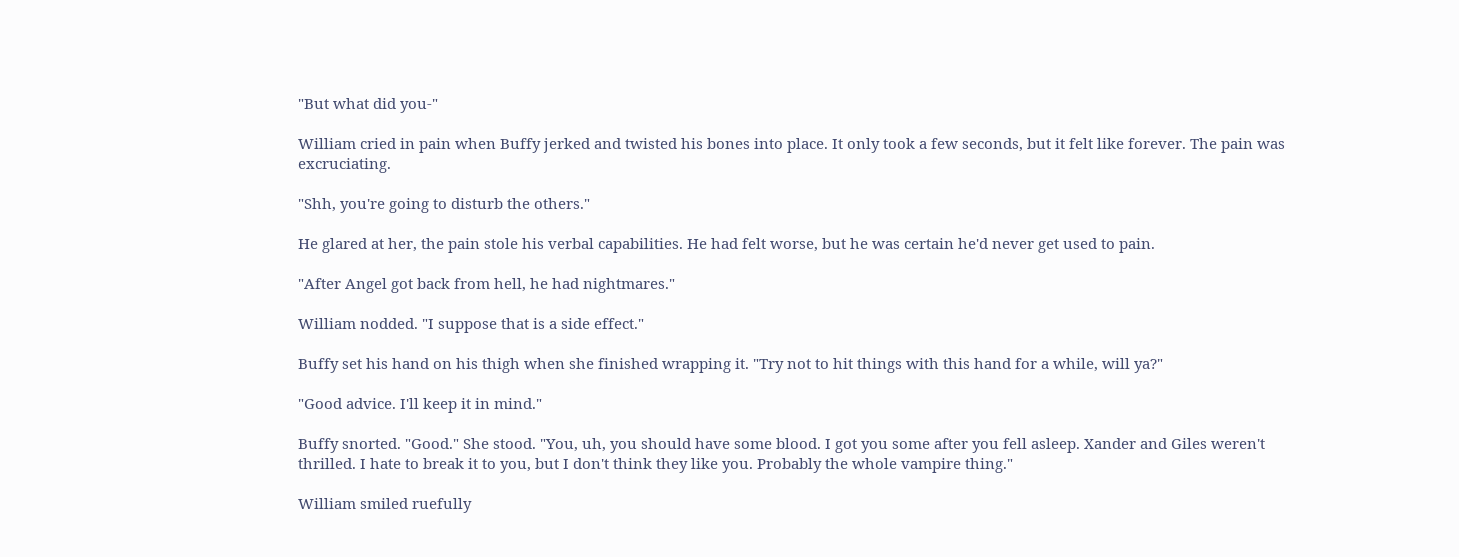"But what did you-"

William cried in pain when Buffy jerked and twisted his bones into place. It only took a few seconds, but it felt like forever. The pain was excruciating.

"Shh, you're going to disturb the others."

He glared at her, the pain stole his verbal capabilities. He had felt worse, but he was certain he'd never get used to pain.

"After Angel got back from hell, he had nightmares."

William nodded. "I suppose that is a side effect."

Buffy set his hand on his thigh when she finished wrapping it. "Try not to hit things with this hand for a while, will ya?"

"Good advice. I'll keep it in mind."

Buffy snorted. "Good." She stood. "You, uh, you should have some blood. I got you some after you fell asleep. Xander and Giles weren't thrilled. I hate to break it to you, but I don't think they like you. Probably the whole vampire thing."

William smiled ruefully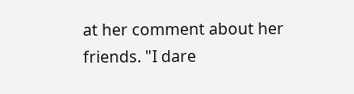at her comment about her friends. "I dare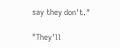say they don't."

"They'll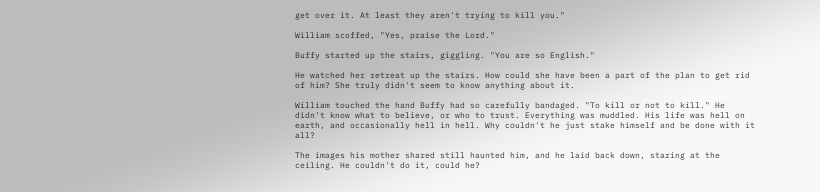get over it. At least they aren't trying to kill you."

William scoffed, "Yes, praise the Lord."

Buffy started up the stairs, giggling. "You are so English."

He watched her retreat up the stairs. How could she have been a part of the plan to get rid of him? She truly didn't seem to know anything about it.

William touched the hand Buffy had so carefully bandaged. "To kill or not to kill." He didn't know what to believe, or who to trust. Everything was muddled. His life was hell on earth, and occasionally hell in hell. Why couldn't he just stake himself and be done with it all?

The images his mother shared still haunted him, and he laid back down, staring at the ceiling. He couldn't do it, could he?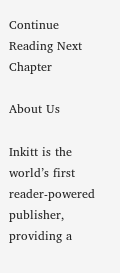Continue Reading Next Chapter

About Us

Inkitt is the world’s first reader-powered publisher, providing a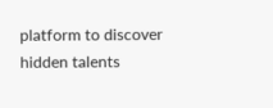platform to discover hidden talents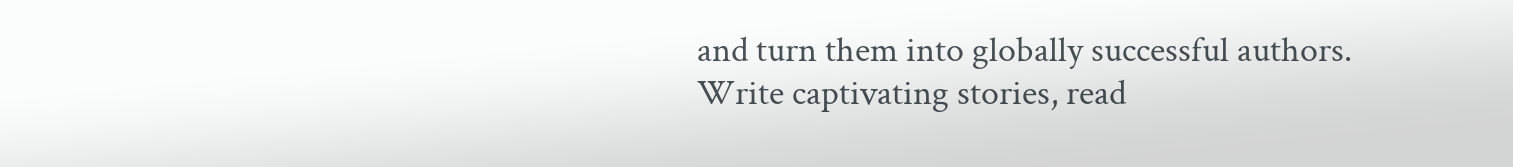and turn them into globally successful authors. Write captivating stories, read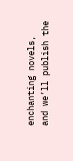enchanting novels, and we’ll publish the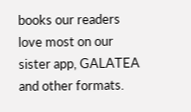books our readers love most on our sister app, GALATEA and other formats.